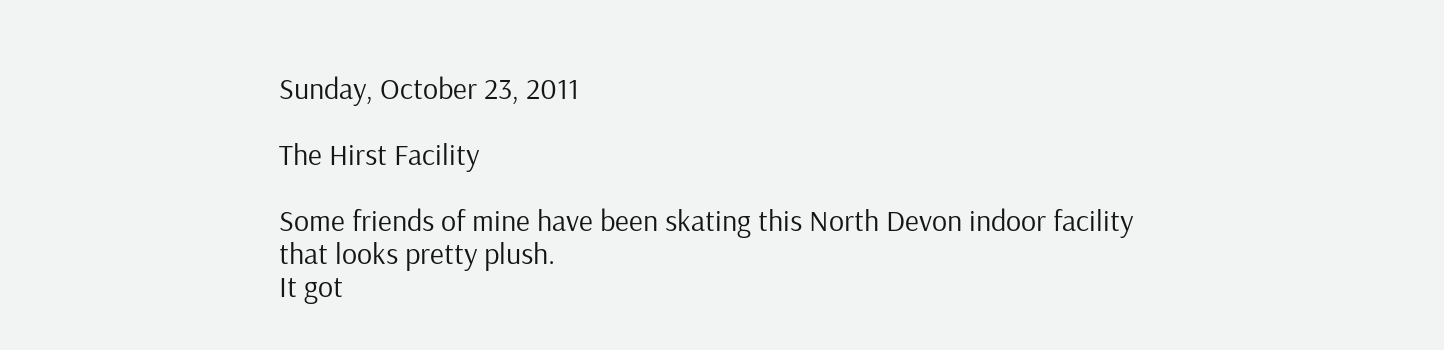Sunday, October 23, 2011

The Hirst Facility

Some friends of mine have been skating this North Devon indoor facility
that looks pretty plush.
It got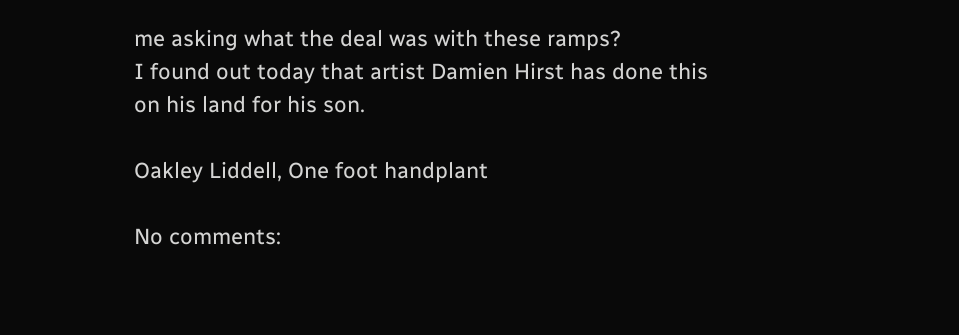me asking what the deal was with these ramps?
I found out today that artist Damien Hirst has done this on his land for his son.

Oakley Liddell, One foot handplant

No comments: